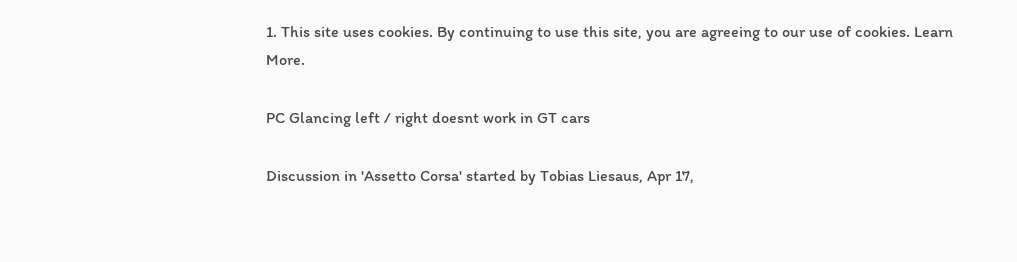1. This site uses cookies. By continuing to use this site, you are agreeing to our use of cookies. Learn More.

PC Glancing left / right doesnt work in GT cars

Discussion in 'Assetto Corsa' started by Tobias Liesaus, Apr 17,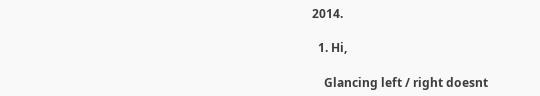2014.

  1. Hi,

    Glancing left / right doesnt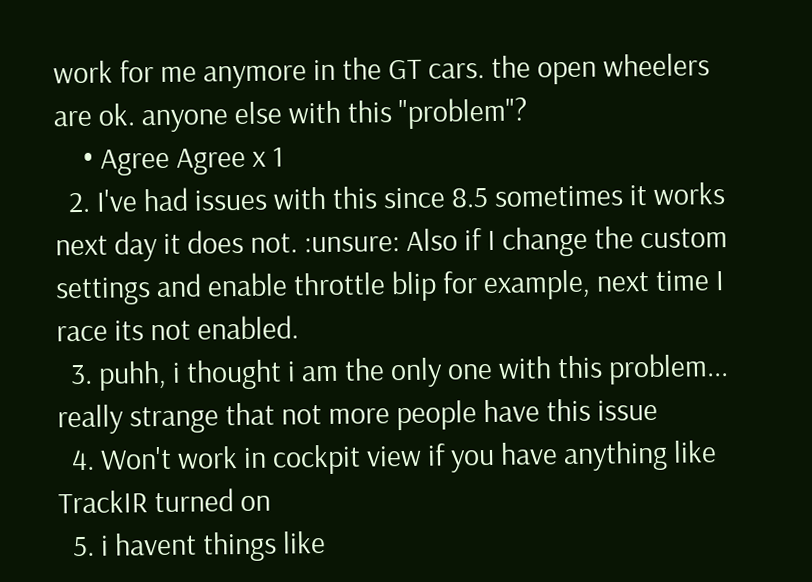work for me anymore in the GT cars. the open wheelers are ok. anyone else with this "problem"?
    • Agree Agree x 1
  2. I've had issues with this since 8.5 sometimes it works next day it does not. :unsure: Also if I change the custom settings and enable throttle blip for example, next time I race its not enabled.
  3. puhh, i thought i am the only one with this problem... really strange that not more people have this issue
  4. Won't work in cockpit view if you have anything like TrackIR turned on
  5. i havent things like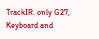TrackIR. only G27, Keyboard and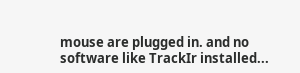mouse are plugged in. and no software like TrackIr installed...